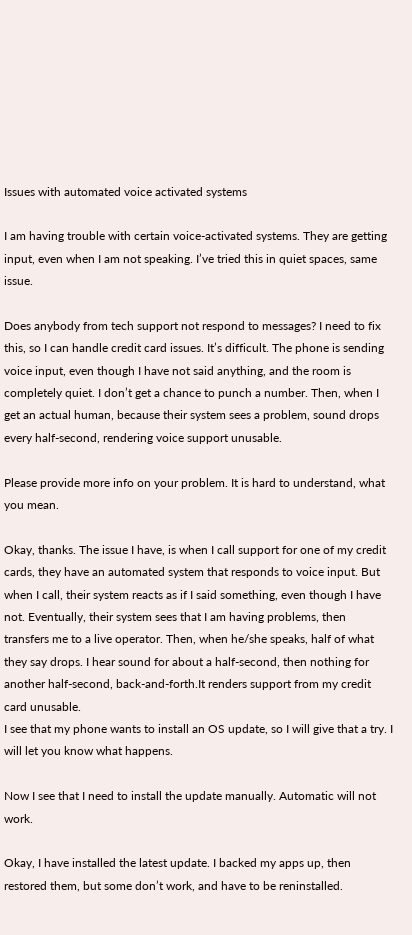Issues with automated voice activated systems

I am having trouble with certain voice-activated systems. They are getting input, even when I am not speaking. I’ve tried this in quiet spaces, same issue.

Does anybody from tech support not respond to messages? I need to fix this, so I can handle credit card issues. It’s difficult. The phone is sending voice input, even though I have not said anything, and the room is completely quiet. I don’t get a chance to punch a number. Then, when I get an actual human, because their system sees a problem, sound drops every half-second, rendering voice support unusable.

Please provide more info on your problem. It is hard to understand, what you mean.

Okay, thanks. The issue I have, is when I call support for one of my credit cards, they have an automated system that responds to voice input. But when I call, their system reacts as if I said something, even though I have not. Eventually, their system sees that I am having problems, then transfers me to a live operator. Then, when he/she speaks, half of what they say drops. I hear sound for about a half-second, then nothing for another half-second, back-and-forth.It renders support from my credit card unusable.
I see that my phone wants to install an OS update, so I will give that a try. I will let you know what happens.

Now I see that I need to install the update manually. Automatic will not work.

Okay, I have installed the latest update. I backed my apps up, then restored them, but some don’t work, and have to be reninstalled.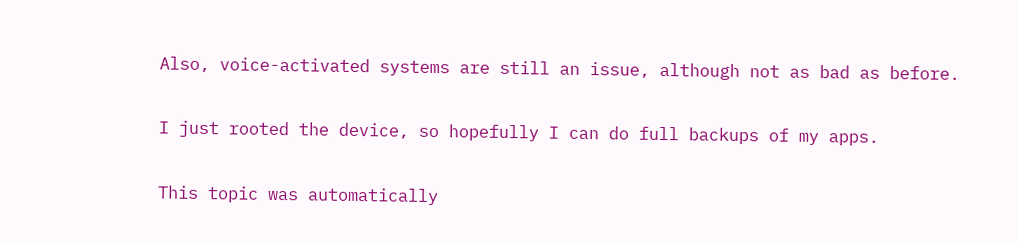Also, voice-activated systems are still an issue, although not as bad as before.

I just rooted the device, so hopefully I can do full backups of my apps.

This topic was automatically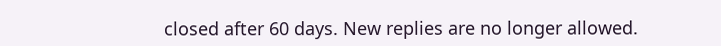closed after 60 days. New replies are no longer allowed.